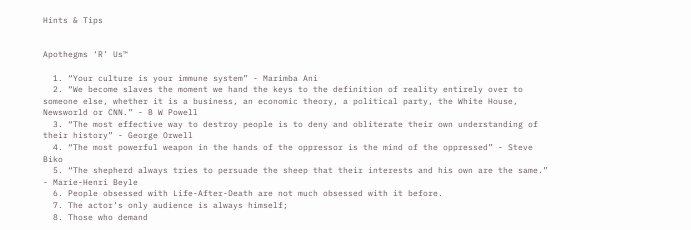Hints & Tips


Apothegms ‘R’ Us™

  1. “Your culture is your immune system” - Marimba Ani
  2. “We become slaves the moment we hand the keys to the definition of reality entirely over to someone else, whether it is a business, an economic theory, a political party, the White House, Newsworld or CNN.” - B W Powell
  3. “The most effective way to destroy people is to deny and obliterate their own understanding of their history” - George Orwell
  4. “The most powerful weapon in the hands of the oppressor is the mind of the oppressed” - Steve Biko
  5. “The shepherd always tries to persuade the sheep that their interests and his own are the same.” - Marie-Henri Beyle
  6. People obsessed with Life-After-Death are not much obsessed with it before.
  7. The actor’s only audience is always himself;
  8. Those who demand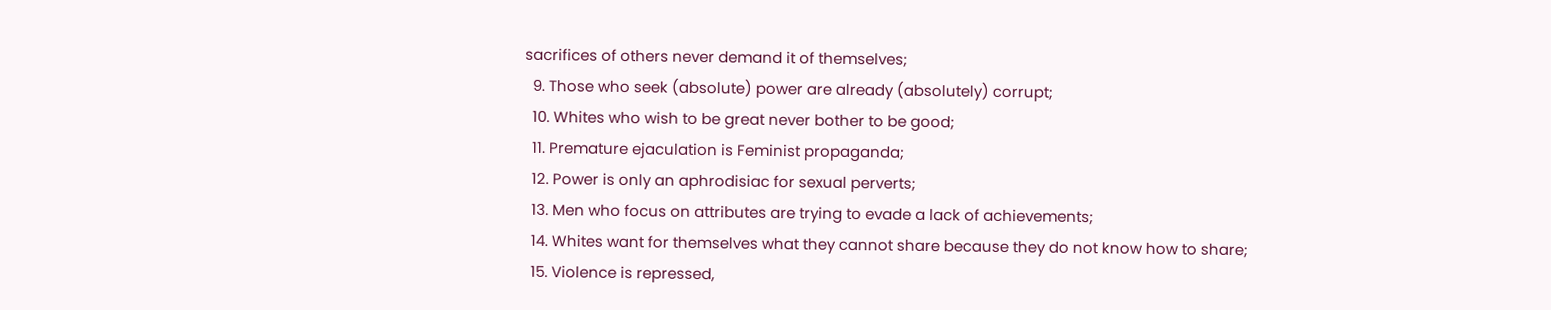sacrifices of others never demand it of themselves;
  9. Those who seek (absolute) power are already (absolutely) corrupt;
  10. Whites who wish to be great never bother to be good;
  11. Premature ejaculation is Feminist propaganda;
  12. Power is only an aphrodisiac for sexual perverts;
  13. Men who focus on attributes are trying to evade a lack of achievements;
  14. Whites want for themselves what they cannot share because they do not know how to share;
  15. Violence is repressed,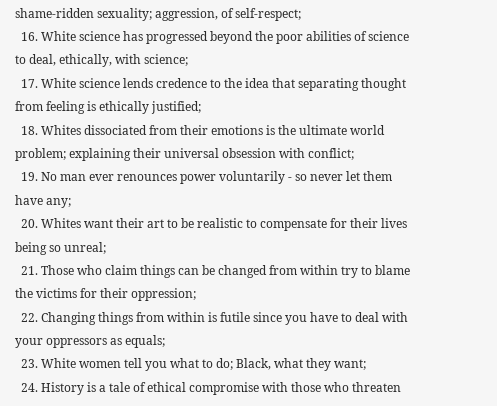shame-ridden sexuality; aggression, of self-respect;
  16. White science has progressed beyond the poor abilities of science to deal, ethically, with science;
  17. White science lends credence to the idea that separating thought from feeling is ethically justified;
  18. Whites dissociated from their emotions is the ultimate world problem; explaining their universal obsession with conflict;
  19. No man ever renounces power voluntarily - so never let them have any;
  20. Whites want their art to be realistic to compensate for their lives being so unreal;
  21. Those who claim things can be changed from within try to blame the victims for their oppression;
  22. Changing things from within is futile since you have to deal with your oppressors as equals;
  23. White women tell you what to do; Black, what they want;
  24. History is a tale of ethical compromise with those who threaten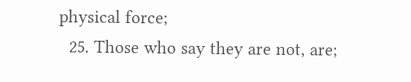physical force;
  25. Those who say they are not, are;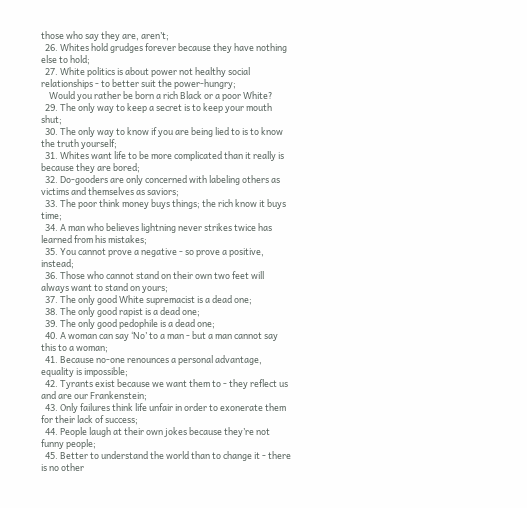those who say they are, aren’t;
  26. Whites hold grudges forever because they have nothing else to hold;
  27. White politics is about power not healthy social relationships - to better suit the power-hungry;
    Would you rather be born a rich Black or a poor White?
  29. The only way to keep a secret is to keep your mouth shut;
  30. The only way to know if you are being lied to is to know the truth yourself;
  31. Whites want life to be more complicated than it really is because they are bored;
  32. Do-gooders are only concerned with labeling others as victims and themselves as saviors;
  33. The poor think money buys things; the rich know it buys time;
  34. A man who believes lightning never strikes twice has learned from his mistakes;
  35. You cannot prove a negative - so prove a positive, instead;
  36. Those who cannot stand on their own two feet will always want to stand on yours;
  37. The only good White supremacist is a dead one;
  38. The only good rapist is a dead one;
  39. The only good pedophile is a dead one;
  40. A woman can say ‘No’ to a man - but a man cannot say this to a woman;
  41. Because no-one renounces a personal advantage, equality is impossible;
  42. Tyrants exist because we want them to - they reflect us and are our Frankenstein;
  43. Only failures think life unfair in order to exonerate them for their lack of success;
  44. People laugh at their own jokes because they’re not funny people;
  45. Better to understand the world than to change it - there is no other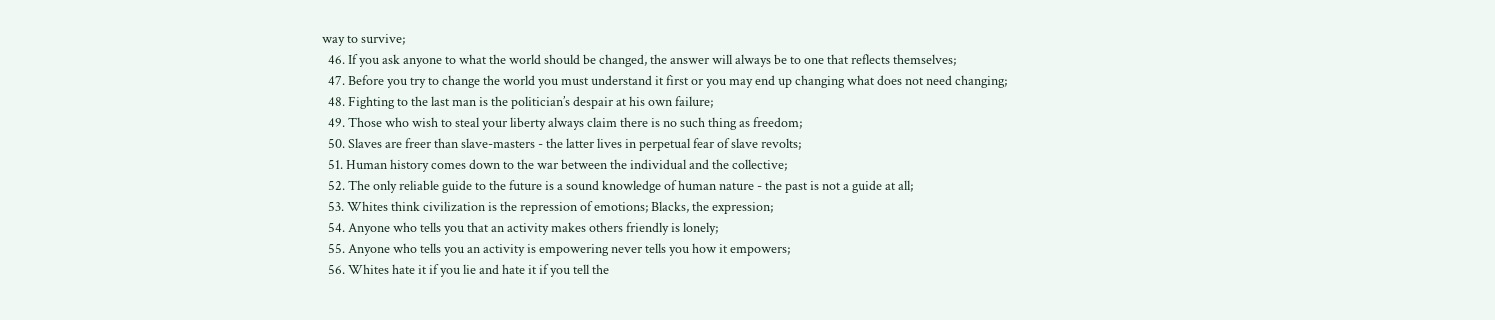way to survive;
  46. If you ask anyone to what the world should be changed, the answer will always be to one that reflects themselves;
  47. Before you try to change the world you must understand it first or you may end up changing what does not need changing;
  48. Fighting to the last man is the politician’s despair at his own failure;
  49. Those who wish to steal your liberty always claim there is no such thing as freedom;
  50. Slaves are freer than slave-masters - the latter lives in perpetual fear of slave revolts;
  51. Human history comes down to the war between the individual and the collective;
  52. The only reliable guide to the future is a sound knowledge of human nature - the past is not a guide at all;
  53. Whites think civilization is the repression of emotions; Blacks, the expression;
  54. Anyone who tells you that an activity makes others friendly is lonely;
  55. Anyone who tells you an activity is empowering never tells you how it empowers;
  56. Whites hate it if you lie and hate it if you tell the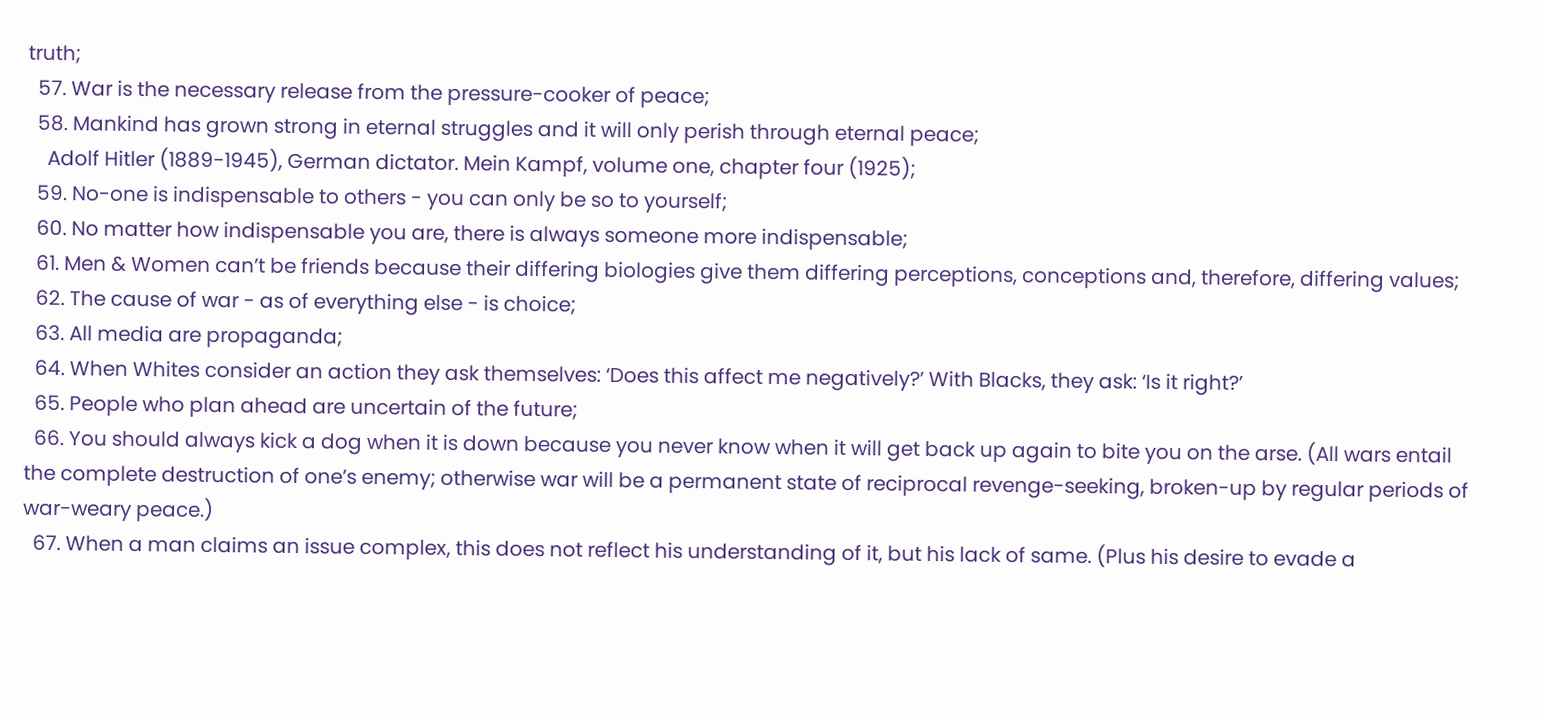truth;
  57. War is the necessary release from the pressure-cooker of peace;
  58. Mankind has grown strong in eternal struggles and it will only perish through eternal peace;
    Adolf Hitler (1889-1945), German dictator. Mein Kampf, volume one, chapter four (1925);
  59. No-one is indispensable to others - you can only be so to yourself;
  60. No matter how indispensable you are, there is always someone more indispensable;
  61. Men & Women can’t be friends because their differing biologies give them differing perceptions, conceptions and, therefore, differing values;
  62. The cause of war - as of everything else - is choice;
  63. All media are propaganda;
  64. When Whites consider an action they ask themselves: ‘Does this affect me negatively?’ With Blacks, they ask: ‘Is it right?’
  65. People who plan ahead are uncertain of the future;
  66. You should always kick a dog when it is down because you never know when it will get back up again to bite you on the arse. (All wars entail the complete destruction of one’s enemy; otherwise war will be a permanent state of reciprocal revenge-seeking, broken-up by regular periods of war-weary peace.)
  67. When a man claims an issue complex, this does not reflect his understanding of it, but his lack of same. (Plus his desire to evade a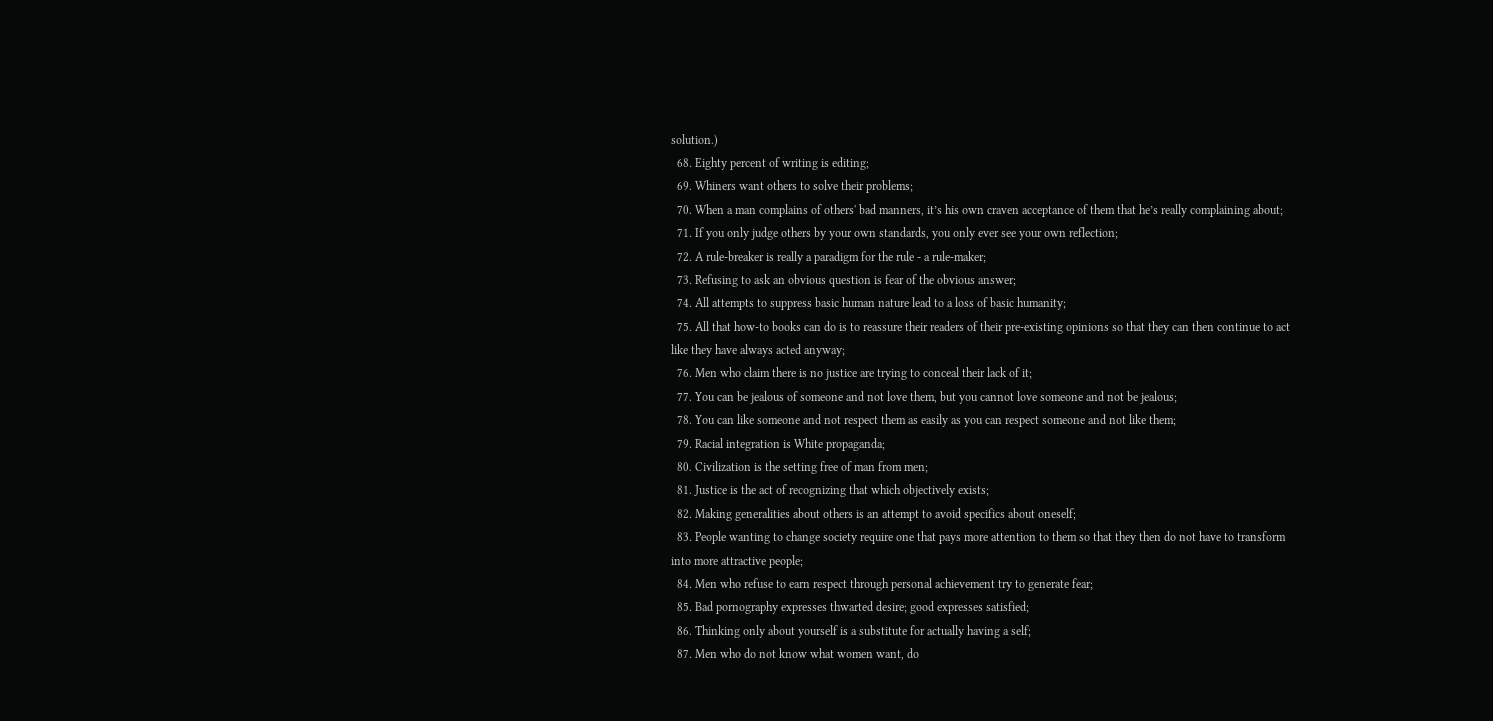solution.)
  68. Eighty percent of writing is editing;
  69. Whiners want others to solve their problems;
  70. When a man complains of others' bad manners, it’s his own craven acceptance of them that he’s really complaining about;
  71. If you only judge others by your own standards, you only ever see your own reflection;
  72. A rule-breaker is really a paradigm for the rule - a rule-maker;
  73. Refusing to ask an obvious question is fear of the obvious answer;
  74. All attempts to suppress basic human nature lead to a loss of basic humanity;
  75. All that how-to books can do is to reassure their readers of their pre-existing opinions so that they can then continue to act like they have always acted anyway;
  76. Men who claim there is no justice are trying to conceal their lack of it;
  77. You can be jealous of someone and not love them, but you cannot love someone and not be jealous;
  78. You can like someone and not respect them as easily as you can respect someone and not like them;
  79. Racial integration is White propaganda;
  80. Civilization is the setting free of man from men;
  81. Justice is the act of recognizing that which objectively exists;
  82. Making generalities about others is an attempt to avoid specifics about oneself;
  83. People wanting to change society require one that pays more attention to them so that they then do not have to transform into more attractive people;
  84. Men who refuse to earn respect through personal achievement try to generate fear;
  85. Bad pornography expresses thwarted desire; good expresses satisfied;
  86. Thinking only about yourself is a substitute for actually having a self;
  87. Men who do not know what women want, do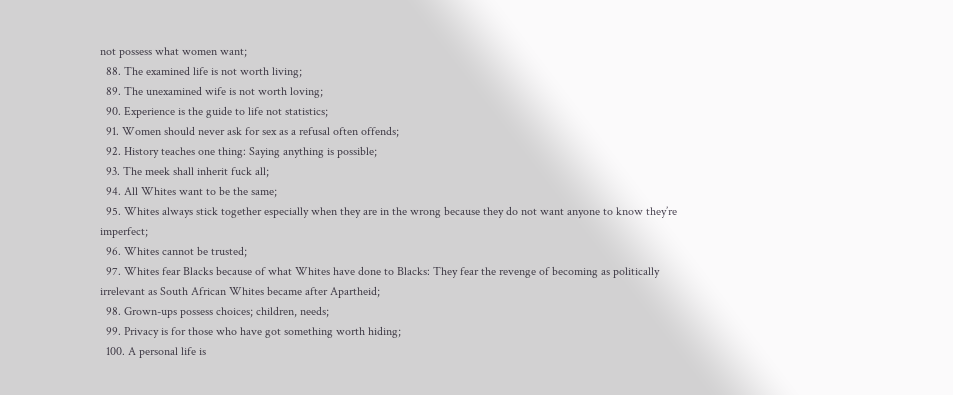not possess what women want;
  88. The examined life is not worth living;
  89. The unexamined wife is not worth loving;
  90. Experience is the guide to life not statistics;
  91. Women should never ask for sex as a refusal often offends;
  92. History teaches one thing: Saying anything is possible;
  93. The meek shall inherit fuck all;
  94. All Whites want to be the same;
  95. Whites always stick together especially when they are in the wrong because they do not want anyone to know they’re imperfect;
  96. Whites cannot be trusted;
  97. Whites fear Blacks because of what Whites have done to Blacks: They fear the revenge of becoming as politically irrelevant as South African Whites became after Apartheid;
  98. Grown-ups possess choices; children, needs;
  99. Privacy is for those who have got something worth hiding;
  100. A personal life is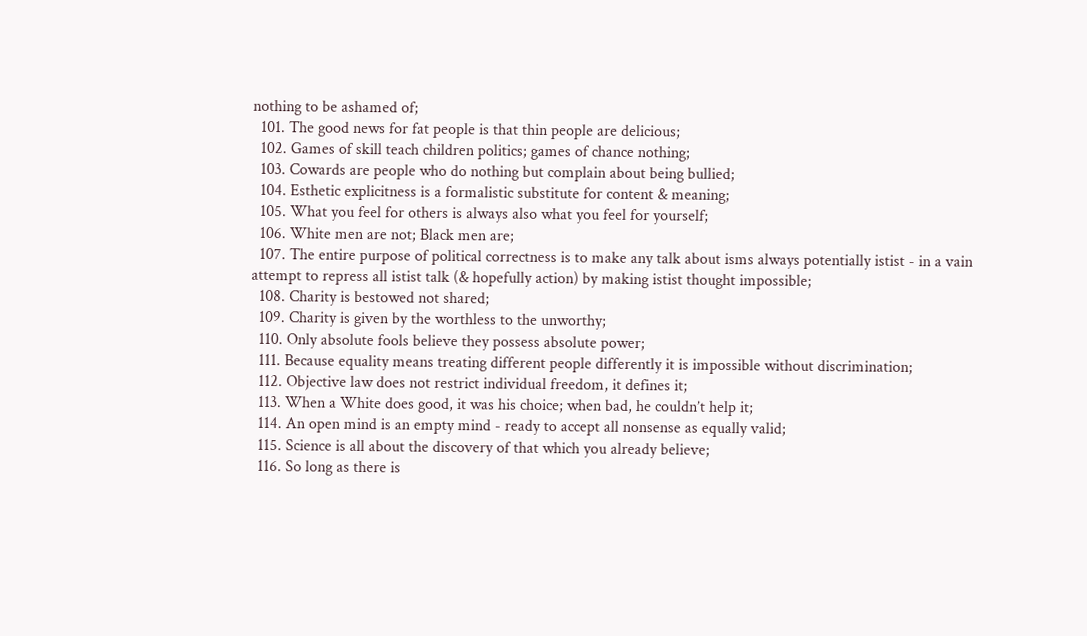nothing to be ashamed of;
  101. The good news for fat people is that thin people are delicious;
  102. Games of skill teach children politics; games of chance nothing;
  103. Cowards are people who do nothing but complain about being bullied;
  104. Esthetic explicitness is a formalistic substitute for content & meaning;
  105. What you feel for others is always also what you feel for yourself;
  106. White men are not; Black men are;
  107. The entire purpose of political correctness is to make any talk about isms always potentially istist - in a vain attempt to repress all istist talk (& hopefully action) by making istist thought impossible;
  108. Charity is bestowed not shared;
  109. Charity is given by the worthless to the unworthy;
  110. Only absolute fools believe they possess absolute power;
  111. Because equality means treating different people differently it is impossible without discrimination;
  112. Objective law does not restrict individual freedom, it defines it;
  113. When a White does good, it was his choice; when bad, he couldn’t help it;
  114. An open mind is an empty mind - ready to accept all nonsense as equally valid;
  115. Science is all about the discovery of that which you already believe;
  116. So long as there is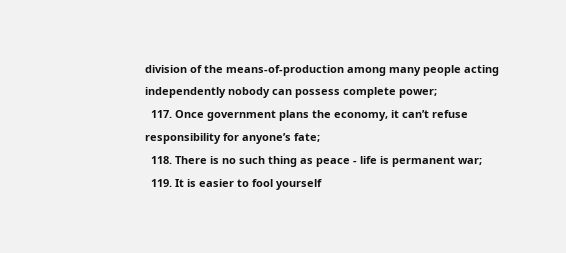division of the means-of-production among many people acting independently nobody can possess complete power;
  117. Once government plans the economy, it can’t refuse responsibility for anyone’s fate;
  118. There is no such thing as peace - life is permanent war;
  119. It is easier to fool yourself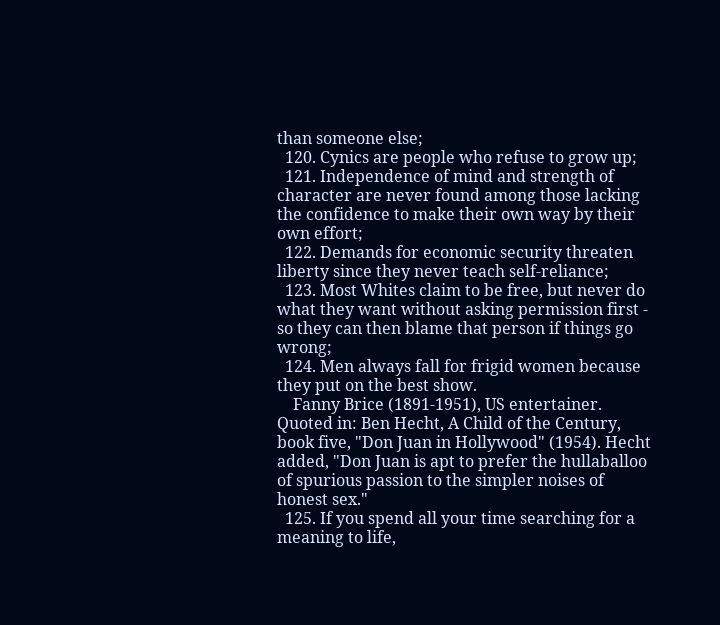than someone else;
  120. Cynics are people who refuse to grow up;
  121. Independence of mind and strength of character are never found among those lacking the confidence to make their own way by their own effort;
  122. Demands for economic security threaten liberty since they never teach self-reliance;
  123. Most Whites claim to be free, but never do what they want without asking permission first - so they can then blame that person if things go wrong;
  124. Men always fall for frigid women because they put on the best show.
    Fanny Brice (1891-1951), US entertainer. Quoted in: Ben Hecht, A Child of the Century, book five, "Don Juan in Hollywood" (1954). Hecht added, "Don Juan is apt to prefer the hullaballoo of spurious passion to the simpler noises of honest sex."
  125. If you spend all your time searching for a meaning to life,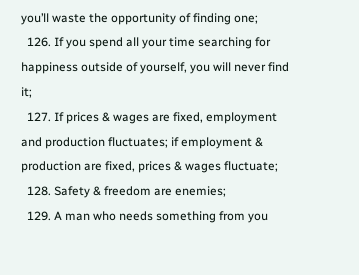you’ll waste the opportunity of finding one;
  126. If you spend all your time searching for happiness outside of yourself, you will never find it;
  127. If prices & wages are fixed, employment and production fluctuates; if employment & production are fixed, prices & wages fluctuate;
  128. Safety & freedom are enemies;
  129. A man who needs something from you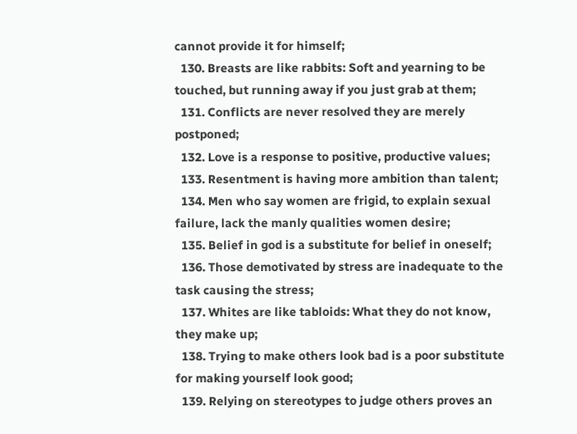cannot provide it for himself;
  130. Breasts are like rabbits: Soft and yearning to be touched, but running away if you just grab at them;
  131. Conflicts are never resolved they are merely postponed;
  132. Love is a response to positive, productive values;
  133. Resentment is having more ambition than talent;
  134. Men who say women are frigid, to explain sexual failure, lack the manly qualities women desire;
  135. Belief in god is a substitute for belief in oneself;
  136. Those demotivated by stress are inadequate to the task causing the stress;
  137. Whites are like tabloids: What they do not know, they make up;
  138. Trying to make others look bad is a poor substitute for making yourself look good;
  139. Relying on stereotypes to judge others proves an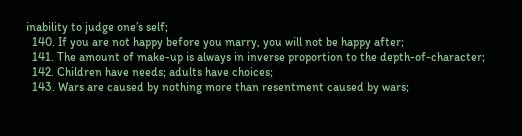inability to judge one’s self;
  140. If you are not happy before you marry, you will not be happy after;
  141. The amount of make-up is always in inverse proportion to the depth-of-character;
  142. Children have needs; adults have choices;
  143. Wars are caused by nothing more than resentment caused by wars;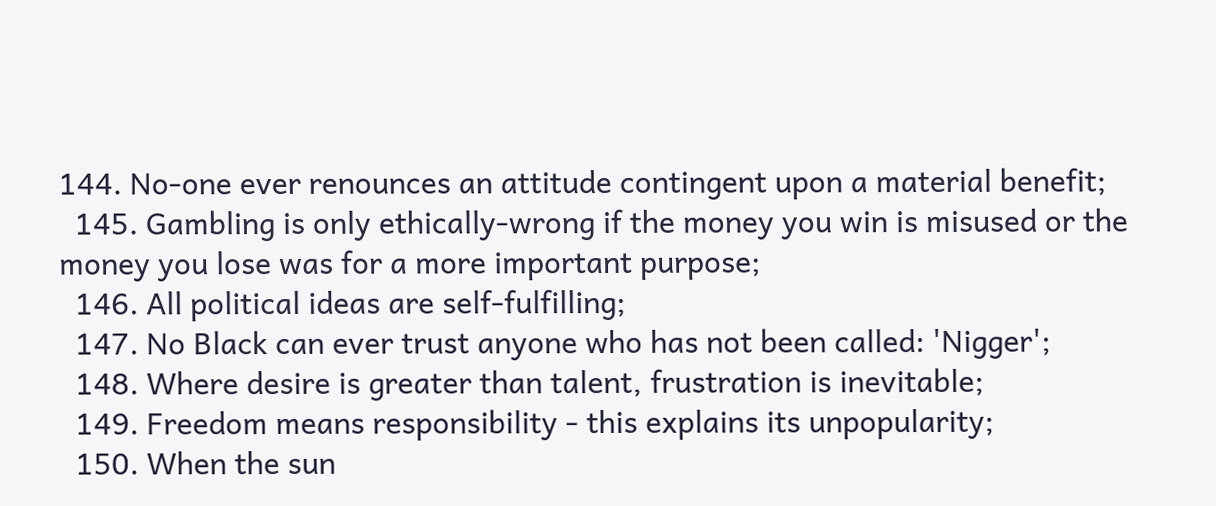144. No-one ever renounces an attitude contingent upon a material benefit;
  145. Gambling is only ethically-wrong if the money you win is misused or the money you lose was for a more important purpose;
  146. All political ideas are self-fulfilling;
  147. No Black can ever trust anyone who has not been called: 'Nigger';
  148. Where desire is greater than talent, frustration is inevitable;
  149. Freedom means responsibility - this explains its unpopularity;
  150. When the sun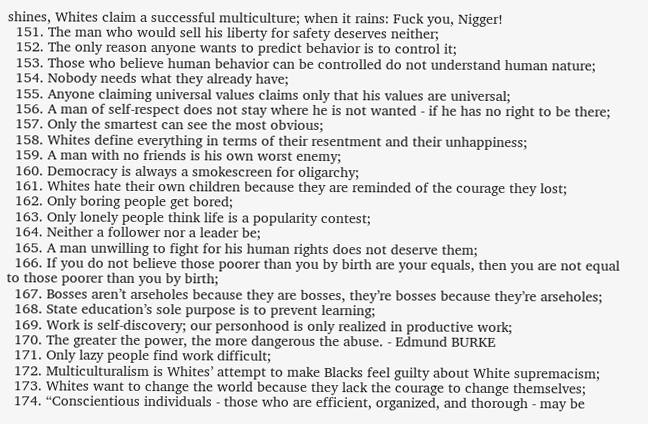shines, Whites claim a successful multiculture; when it rains: Fuck you, Nigger!
  151. The man who would sell his liberty for safety deserves neither;
  152. The only reason anyone wants to predict behavior is to control it;
  153. Those who believe human behavior can be controlled do not understand human nature;
  154. Nobody needs what they already have;
  155. Anyone claiming universal values claims only that his values are universal;
  156. A man of self-respect does not stay where he is not wanted - if he has no right to be there;
  157. Only the smartest can see the most obvious;
  158. Whites define everything in terms of their resentment and their unhappiness;
  159. A man with no friends is his own worst enemy;
  160. Democracy is always a smokescreen for oligarchy;
  161. Whites hate their own children because they are reminded of the courage they lost;
  162. Only boring people get bored;
  163. Only lonely people think life is a popularity contest;
  164. Neither a follower nor a leader be;
  165. A man unwilling to fight for his human rights does not deserve them;
  166. If you do not believe those poorer than you by birth are your equals, then you are not equal to those poorer than you by birth;
  167. Bosses aren’t arseholes because they are bosses, they’re bosses because they’re arseholes;
  168. State education’s sole purpose is to prevent learning;
  169. Work is self-discovery; our personhood is only realized in productive work;
  170. The greater the power, the more dangerous the abuse. - Edmund BURKE
  171. Only lazy people find work difficult;
  172. Multiculturalism is Whites’ attempt to make Blacks feel guilty about White supremacism;
  173. Whites want to change the world because they lack the courage to change themselves;
  174. “Conscientious individuals - those who are efficient, organized, and thorough - may be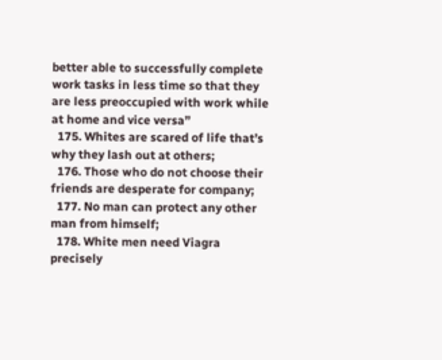better able to successfully complete work tasks in less time so that they are less preoccupied with work while at home and vice versa”
  175. Whites are scared of life that’s why they lash out at others;
  176. Those who do not choose their friends are desperate for company;
  177. No man can protect any other man from himself;
  178. White men need Viagra precisely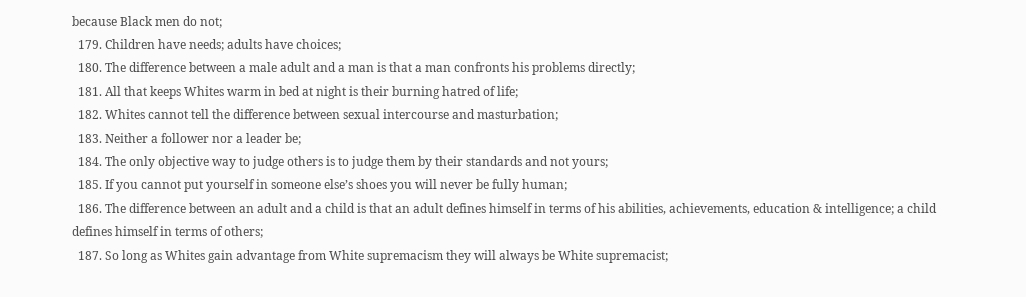because Black men do not;
  179. Children have needs; adults have choices;
  180. The difference between a male adult and a man is that a man confronts his problems directly;
  181. All that keeps Whites warm in bed at night is their burning hatred of life;
  182. Whites cannot tell the difference between sexual intercourse and masturbation;
  183. Neither a follower nor a leader be;
  184. The only objective way to judge others is to judge them by their standards and not yours;
  185. If you cannot put yourself in someone else’s shoes you will never be fully human;
  186. The difference between an adult and a child is that an adult defines himself in terms of his abilities, achievements, education & intelligence; a child defines himself in terms of others;
  187. So long as Whites gain advantage from White supremacism they will always be White supremacist;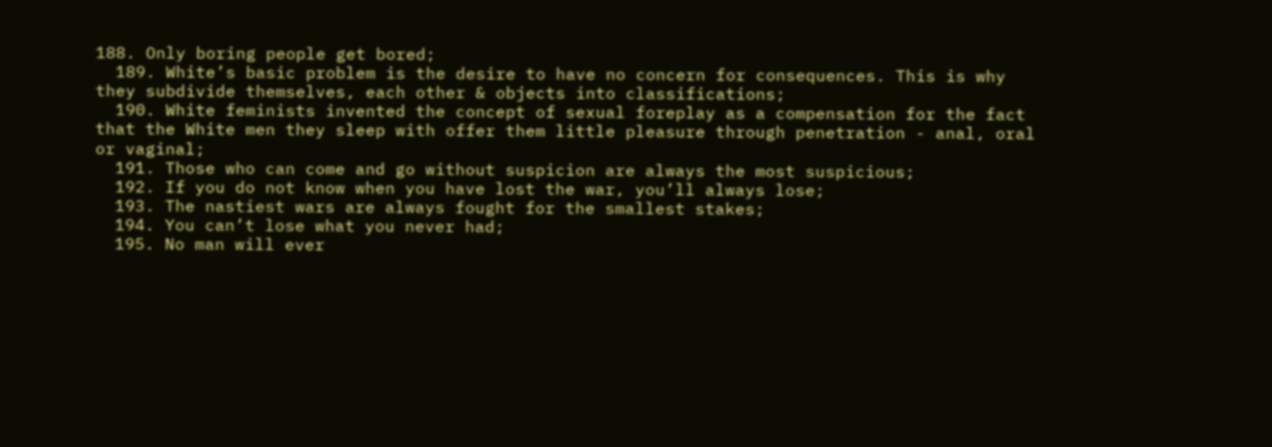188. Only boring people get bored;
  189. White’s basic problem is the desire to have no concern for consequences. This is why they subdivide themselves, each other & objects into classifications;
  190. White feminists invented the concept of sexual foreplay as a compensation for the fact that the White men they sleep with offer them little pleasure through penetration - anal, oral or vaginal;
  191. Those who can come and go without suspicion are always the most suspicious;
  192. If you do not know when you have lost the war, you’ll always lose;
  193. The nastiest wars are always fought for the smallest stakes;
  194. You can’t lose what you never had;
  195. No man will ever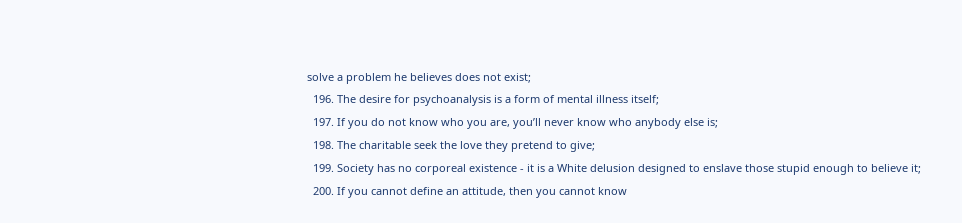solve a problem he believes does not exist;
  196. The desire for psychoanalysis is a form of mental illness itself;
  197. If you do not know who you are, you’ll never know who anybody else is;
  198. The charitable seek the love they pretend to give;
  199. Society has no corporeal existence - it is a White delusion designed to enslave those stupid enough to believe it;
  200. If you cannot define an attitude, then you cannot know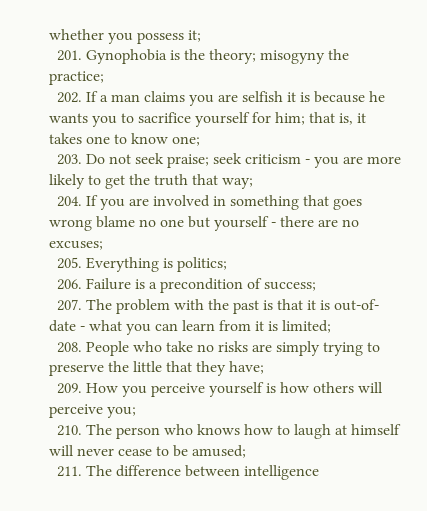whether you possess it;
  201. Gynophobia is the theory; misogyny the practice;
  202. If a man claims you are selfish it is because he wants you to sacrifice yourself for him; that is, it takes one to know one;
  203. Do not seek praise; seek criticism - you are more likely to get the truth that way;
  204. If you are involved in something that goes wrong blame no one but yourself - there are no excuses;
  205. Everything is politics;
  206. Failure is a precondition of success;
  207. The problem with the past is that it is out-of-date - what you can learn from it is limited;
  208. People who take no risks are simply trying to preserve the little that they have;
  209. How you perceive yourself is how others will perceive you;
  210. The person who knows how to laugh at himself will never cease to be amused;
  211. The difference between intelligence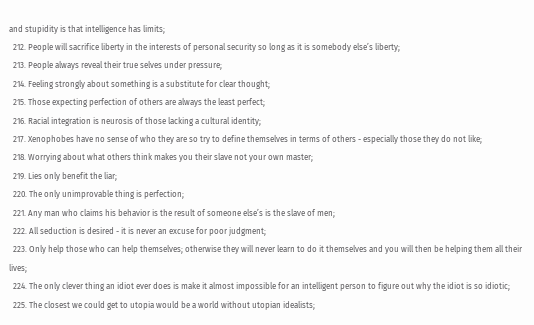and stupidity is that intelligence has limits;
  212. People will sacrifice liberty in the interests of personal security so long as it is somebody else’s liberty;
  213. People always reveal their true selves under pressure;
  214. Feeling strongly about something is a substitute for clear thought;
  215. Those expecting perfection of others are always the least perfect;
  216. Racial integration is neurosis of those lacking a cultural identity;
  217. Xenophobes have no sense of who they are so try to define themselves in terms of others - especially those they do not like;
  218. Worrying about what others think makes you their slave not your own master;
  219. Lies only benefit the liar;
  220. The only unimprovable thing is perfection;
  221. Any man who claims his behavior is the result of someone else’s is the slave of men;
  222. All seduction is desired - it is never an excuse for poor judgment;
  223. Only help those who can help themselves; otherwise they will never learn to do it themselves and you will then be helping them all their lives;
  224. The only clever thing an idiot ever does is make it almost impossible for an intelligent person to figure out why the idiot is so idiotic;
  225. The closest we could get to utopia would be a world without utopian idealists;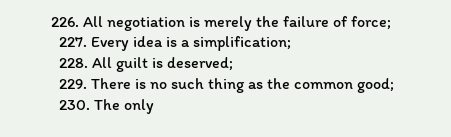226. All negotiation is merely the failure of force;
  227. Every idea is a simplification;
  228. All guilt is deserved;
  229. There is no such thing as the common good;
  230. The only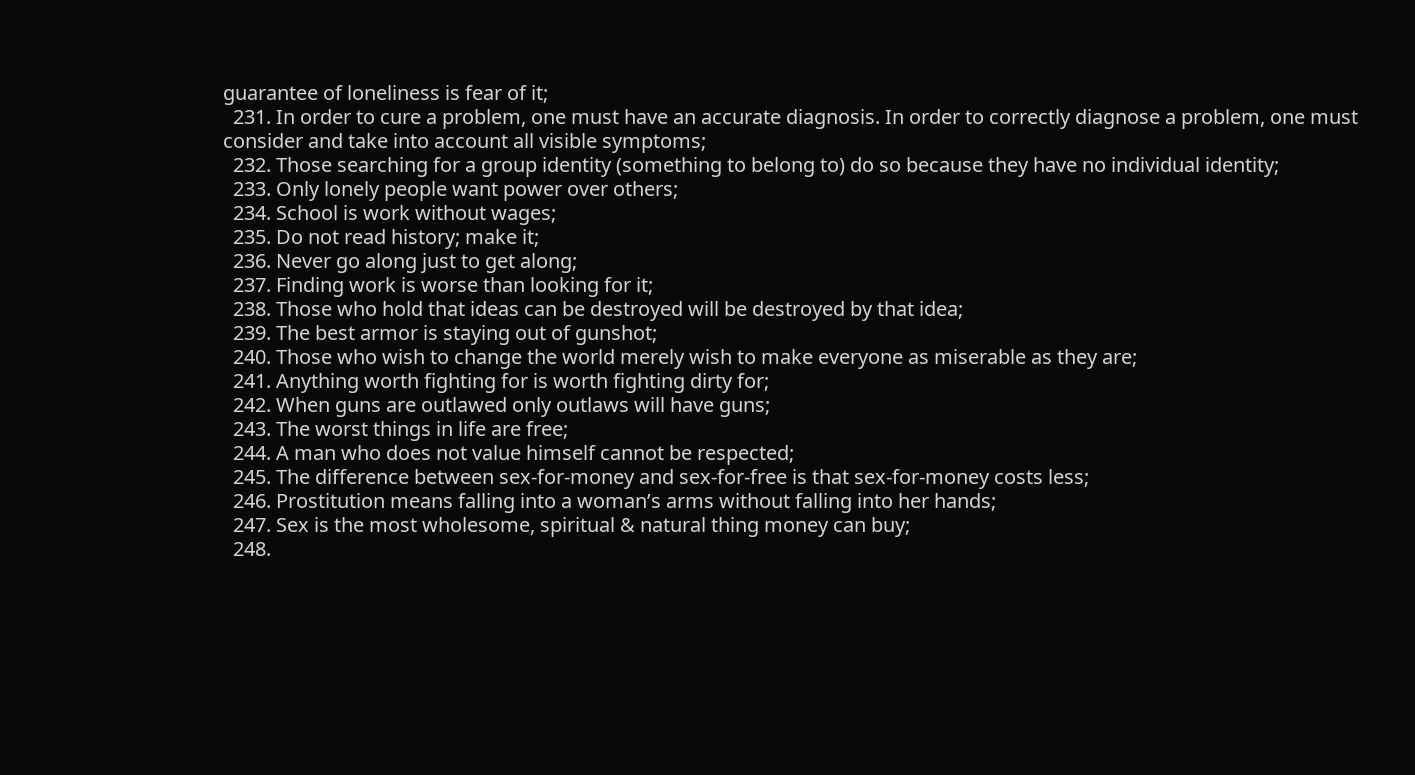guarantee of loneliness is fear of it;
  231. In order to cure a problem, one must have an accurate diagnosis. In order to correctly diagnose a problem, one must consider and take into account all visible symptoms;
  232. Those searching for a group identity (something to belong to) do so because they have no individual identity;
  233. Only lonely people want power over others;
  234. School is work without wages;
  235. Do not read history; make it;
  236. Never go along just to get along;
  237. Finding work is worse than looking for it;
  238. Those who hold that ideas can be destroyed will be destroyed by that idea;
  239. The best armor is staying out of gunshot;
  240. Those who wish to change the world merely wish to make everyone as miserable as they are;
  241. Anything worth fighting for is worth fighting dirty for;
  242. When guns are outlawed only outlaws will have guns;
  243. The worst things in life are free;
  244. A man who does not value himself cannot be respected;
  245. The difference between sex-for-money and sex-for-free is that sex-for-money costs less;
  246. Prostitution means falling into a woman’s arms without falling into her hands;
  247. Sex is the most wholesome, spiritual & natural thing money can buy;
  248.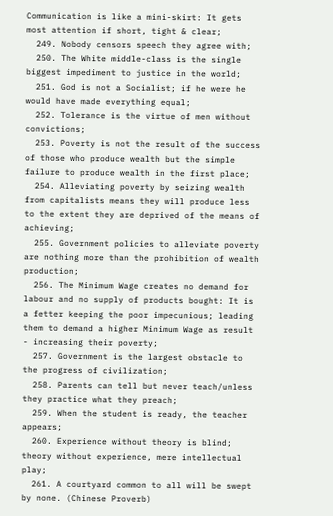Communication is like a mini-skirt: It gets most attention if short, tight & clear;
  249. Nobody censors speech they agree with;
  250. The White middle-class is the single biggest impediment to justice in the world;
  251. God is not a Socialist; if he were he would have made everything equal;
  252. Tolerance is the virtue of men without convictions;
  253. Poverty is not the result of the success of those who produce wealth but the simple failure to produce wealth in the first place;
  254. Alleviating poverty by seizing wealth from capitalists means they will produce less to the extent they are deprived of the means of achieving;
  255. Government policies to alleviate poverty are nothing more than the prohibition of wealth production;
  256. The Minimum Wage creates no demand for labour and no supply of products bought: It is a fetter keeping the poor impecunious; leading them to demand a higher Minimum Wage as result - increasing their poverty;
  257. Government is the largest obstacle to the progress of civilization;
  258. Parents can tell but never teach/unless they practice what they preach;
  259. When the student is ready, the teacher appears;
  260. Experience without theory is blind; theory without experience, mere intellectual play;
  261. A courtyard common to all will be swept by none. (Chinese Proverb)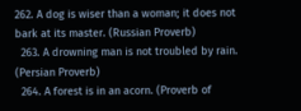262. A dog is wiser than a woman; it does not bark at its master. (Russian Proverb)
  263. A drowning man is not troubled by rain. (Persian Proverb)
  264. A forest is in an acorn. (Proverb of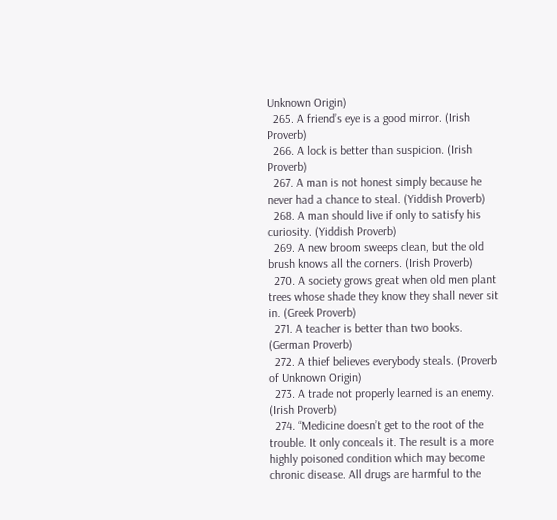Unknown Origin)
  265. A friend’s eye is a good mirror. (Irish Proverb)
  266. A lock is better than suspicion. (Irish Proverb)
  267. A man is not honest simply because he never had a chance to steal. (Yiddish Proverb)
  268. A man should live if only to satisfy his curiosity. (Yiddish Proverb)
  269. A new broom sweeps clean, but the old brush knows all the corners. (Irish Proverb)
  270. A society grows great when old men plant trees whose shade they know they shall never sit in. (Greek Proverb)
  271. A teacher is better than two books. (German Proverb)
  272. A thief believes everybody steals. (Proverb of Unknown Origin)
  273. A trade not properly learned is an enemy. (Irish Proverb)
  274. “Medicine doesn’t get to the root of the trouble. It only conceals it. The result is a more highly poisoned condition which may become chronic disease. All drugs are harmful to the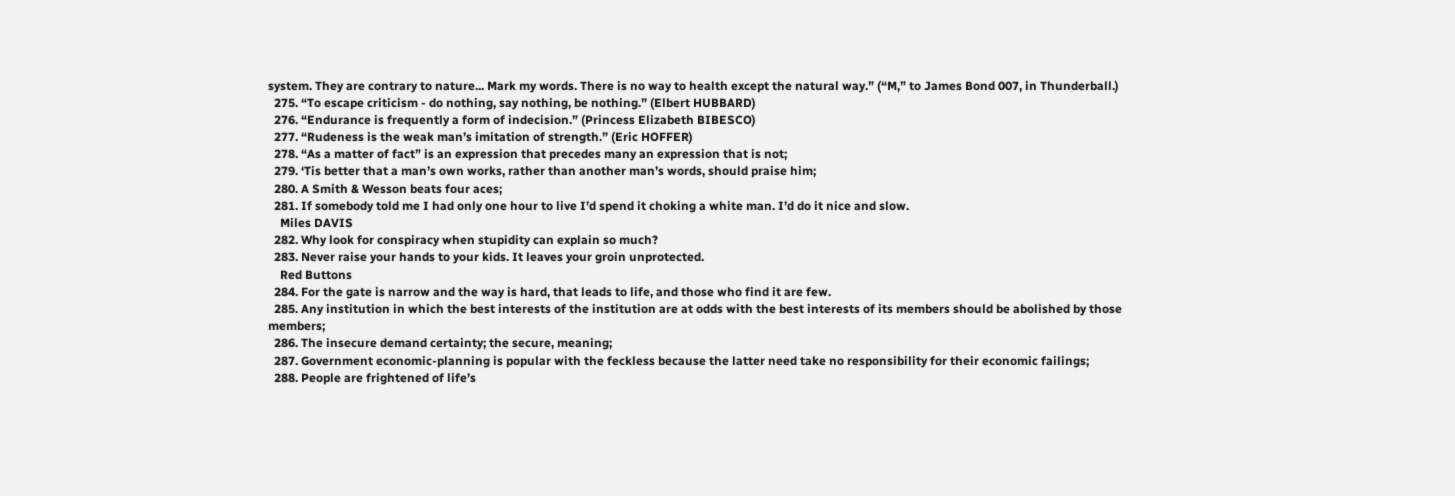system. They are contrary to nature... Mark my words. There is no way to health except the natural way.” (“M,” to James Bond 007, in Thunderball.)
  275. “To escape criticism - do nothing, say nothing, be nothing.” (Elbert HUBBARD)
  276. “Endurance is frequently a form of indecision.” (Princess Elizabeth BIBESCO)
  277. “Rudeness is the weak man’s imitation of strength.” (Eric HOFFER)
  278. “As a matter of fact” is an expression that precedes many an expression that is not;
  279. ‘Tis better that a man’s own works, rather than another man’s words, should praise him;
  280. A Smith & Wesson beats four aces;
  281. If somebody told me I had only one hour to live I’d spend it choking a white man. I’d do it nice and slow.
    Miles DAVIS
  282. Why look for conspiracy when stupidity can explain so much?
  283. Never raise your hands to your kids. It leaves your groin unprotected.
    Red Buttons
  284. For the gate is narrow and the way is hard, that leads to life, and those who find it are few.
  285. Any institution in which the best interests of the institution are at odds with the best interests of its members should be abolished by those members;
  286. The insecure demand certainty; the secure, meaning;
  287. Government economic-planning is popular with the feckless because the latter need take no responsibility for their economic failings;
  288. People are frightened of life’s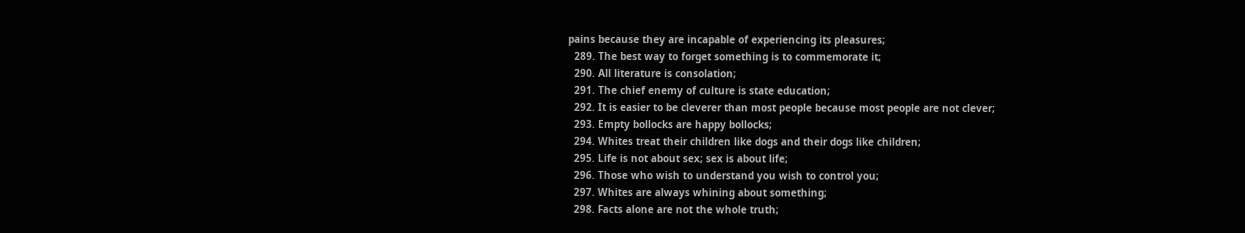pains because they are incapable of experiencing its pleasures;
  289. The best way to forget something is to commemorate it;
  290. All literature is consolation;
  291. The chief enemy of culture is state education;
  292. It is easier to be cleverer than most people because most people are not clever;
  293. Empty bollocks are happy bollocks;
  294. Whites treat their children like dogs and their dogs like children;
  295. Life is not about sex; sex is about life;
  296. Those who wish to understand you wish to control you;
  297. Whites are always whining about something;
  298. Facts alone are not the whole truth;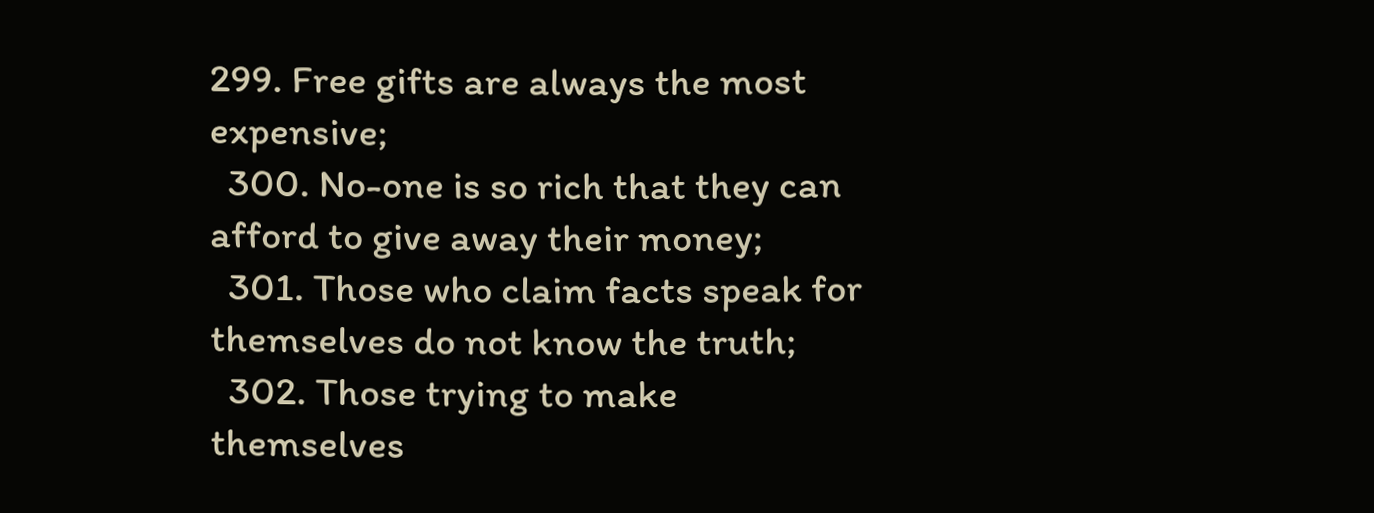299. Free gifts are always the most expensive;
  300. No-one is so rich that they can afford to give away their money;
  301. Those who claim facts speak for themselves do not know the truth;
  302. Those trying to make themselves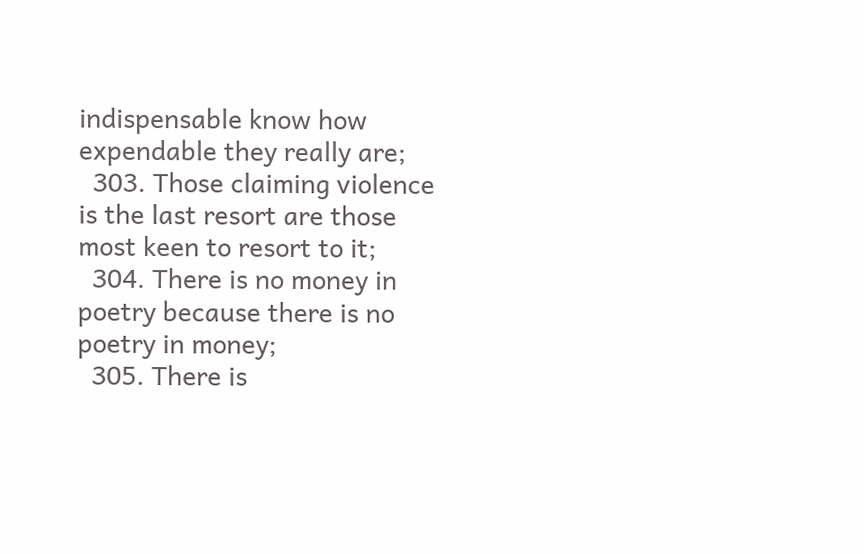indispensable know how expendable they really are;
  303. Those claiming violence is the last resort are those most keen to resort to it;
  304. There is no money in poetry because there is no poetry in money;
  305. There is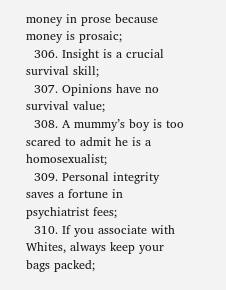money in prose because money is prosaic;
  306. Insight is a crucial survival skill;
  307. Opinions have no survival value;
  308. A mummy’s boy is too scared to admit he is a homosexualist;
  309. Personal integrity saves a fortune in psychiatrist fees;
  310. If you associate with Whites, always keep your bags packed;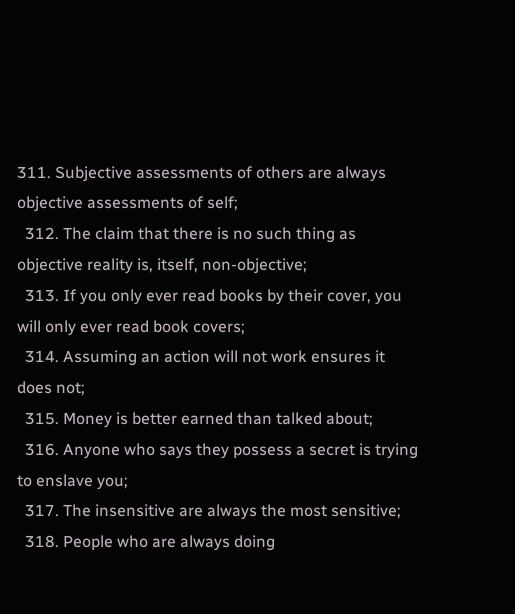311. Subjective assessments of others are always objective assessments of self;
  312. The claim that there is no such thing as objective reality is, itself, non-objective;
  313. If you only ever read books by their cover, you will only ever read book covers;
  314. Assuming an action will not work ensures it does not;
  315. Money is better earned than talked about;
  316. Anyone who says they possess a secret is trying to enslave you;
  317. The insensitive are always the most sensitive;
  318. People who are always doing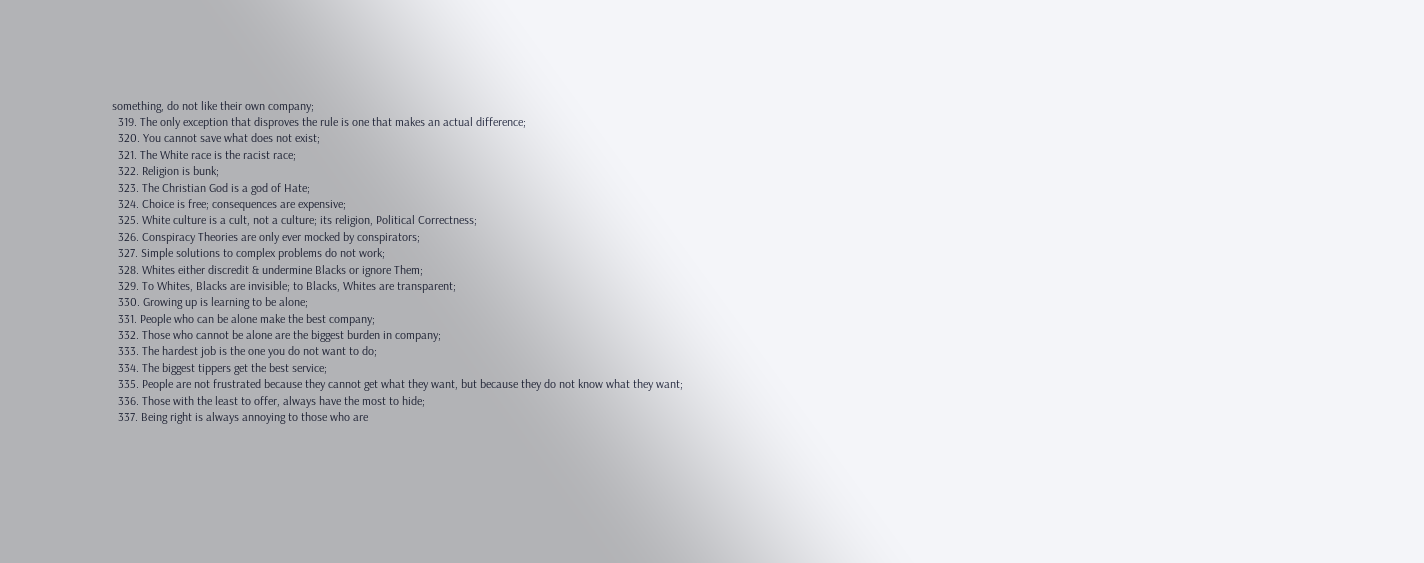something, do not like their own company;
  319. The only exception that disproves the rule is one that makes an actual difference;
  320. You cannot save what does not exist;
  321. The White race is the racist race;
  322. Religion is bunk;
  323. The Christian God is a god of Hate;
  324. Choice is free; consequences are expensive;
  325. White culture is a cult, not a culture; its religion, Political Correctness;
  326. Conspiracy Theories are only ever mocked by conspirators;
  327. Simple solutions to complex problems do not work;
  328. Whites either discredit & undermine Blacks or ignore Them;
  329. To Whites, Blacks are invisible; to Blacks, Whites are transparent;
  330. Growing up is learning to be alone;
  331. People who can be alone make the best company;
  332. Those who cannot be alone are the biggest burden in company;
  333. The hardest job is the one you do not want to do;
  334. The biggest tippers get the best service;
  335. People are not frustrated because they cannot get what they want, but because they do not know what they want;
  336. Those with the least to offer, always have the most to hide;
  337. Being right is always annoying to those who are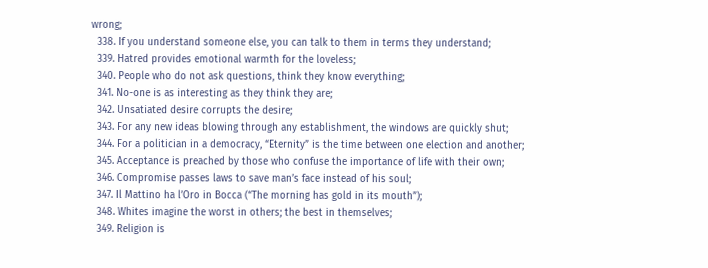wrong;
  338. If you understand someone else, you can talk to them in terms they understand;
  339. Hatred provides emotional warmth for the loveless;
  340. People who do not ask questions, think they know everything;
  341. No-one is as interesting as they think they are;
  342. Unsatiated desire corrupts the desire;
  343. For any new ideas blowing through any establishment, the windows are quickly shut;
  344. For a politician in a democracy, “Eternity” is the time between one election and another;
  345. Acceptance is preached by those who confuse the importance of life with their own;
  346. Compromise passes laws to save man’s face instead of his soul;
  347. Il Mattino ha l’Oro in Bocca (“The morning has gold in its mouth”);
  348. Whites imagine the worst in others; the best in themselves;
  349. Religion is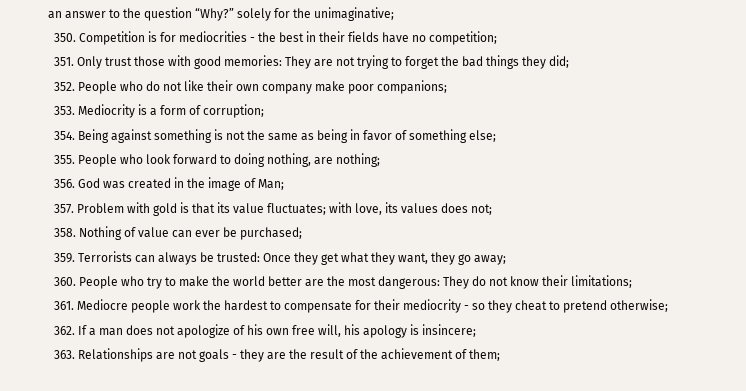an answer to the question “Why?” solely for the unimaginative;
  350. Competition is for mediocrities - the best in their fields have no competition;
  351. Only trust those with good memories: They are not trying to forget the bad things they did;
  352. People who do not like their own company make poor companions;
  353. Mediocrity is a form of corruption;
  354. Being against something is not the same as being in favor of something else;
  355. People who look forward to doing nothing, are nothing;
  356. God was created in the image of Man;
  357. Problem with gold is that its value fluctuates; with love, its values does not;
  358. Nothing of value can ever be purchased;
  359. Terrorists can always be trusted: Once they get what they want, they go away;
  360. People who try to make the world better are the most dangerous: They do not know their limitations;
  361. Mediocre people work the hardest to compensate for their mediocrity - so they cheat to pretend otherwise;
  362. If a man does not apologize of his own free will, his apology is insincere;
  363. Relationships are not goals - they are the result of the achievement of them;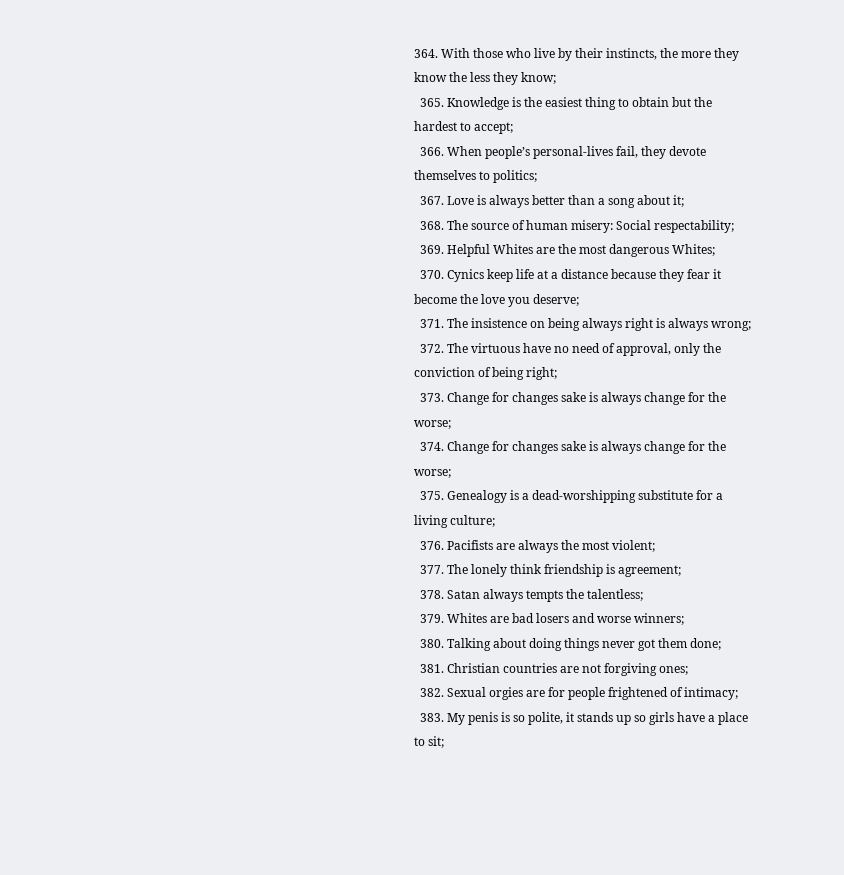364. With those who live by their instincts, the more they know the less they know;
  365. Knowledge is the easiest thing to obtain but the hardest to accept;
  366. When people’s personal-lives fail, they devote themselves to politics;
  367. Love is always better than a song about it;
  368. The source of human misery: Social respectability;
  369. Helpful Whites are the most dangerous Whites;
  370. Cynics keep life at a distance because they fear it become the love you deserve;
  371. The insistence on being always right is always wrong;
  372. The virtuous have no need of approval, only the conviction of being right;
  373. Change for changes sake is always change for the worse;
  374. Change for changes sake is always change for the worse;
  375. Genealogy is a dead-worshipping substitute for a living culture;
  376. Pacifists are always the most violent;
  377. The lonely think friendship is agreement;
  378. Satan always tempts the talentless;
  379. Whites are bad losers and worse winners;
  380. Talking about doing things never got them done;
  381. Christian countries are not forgiving ones;
  382. Sexual orgies are for people frightened of intimacy;
  383. My penis is so polite, it stands up so girls have a place to sit;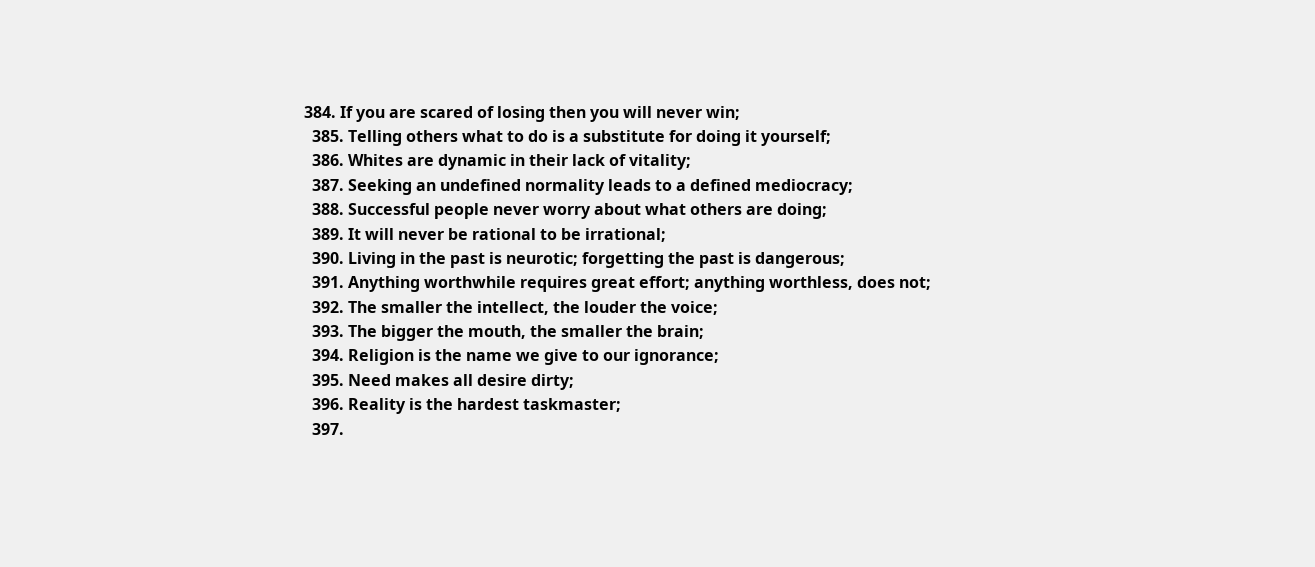384. If you are scared of losing then you will never win;
  385. Telling others what to do is a substitute for doing it yourself;
  386. Whites are dynamic in their lack of vitality;
  387. Seeking an undefined normality leads to a defined mediocracy;
  388. Successful people never worry about what others are doing;
  389. It will never be rational to be irrational;
  390. Living in the past is neurotic; forgetting the past is dangerous;
  391. Anything worthwhile requires great effort; anything worthless, does not;
  392. The smaller the intellect, the louder the voice;
  393. The bigger the mouth, the smaller the brain;
  394. Religion is the name we give to our ignorance;
  395. Need makes all desire dirty;
  396. Reality is the hardest taskmaster;
  397.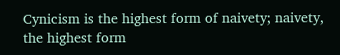Cynicism is the highest form of naivety; naivety, the highest form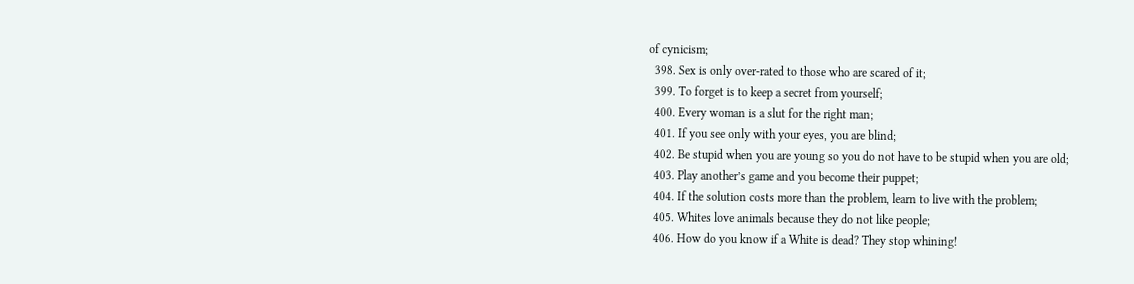of cynicism;
  398. Sex is only over-rated to those who are scared of it;
  399. To forget is to keep a secret from yourself;
  400. Every woman is a slut for the right man;
  401. If you see only with your eyes, you are blind;
  402. Be stupid when you are young so you do not have to be stupid when you are old;
  403. Play another’s game and you become their puppet;
  404. If the solution costs more than the problem, learn to live with the problem;
  405. Whites love animals because they do not like people;
  406. How do you know if a White is dead? They stop whining!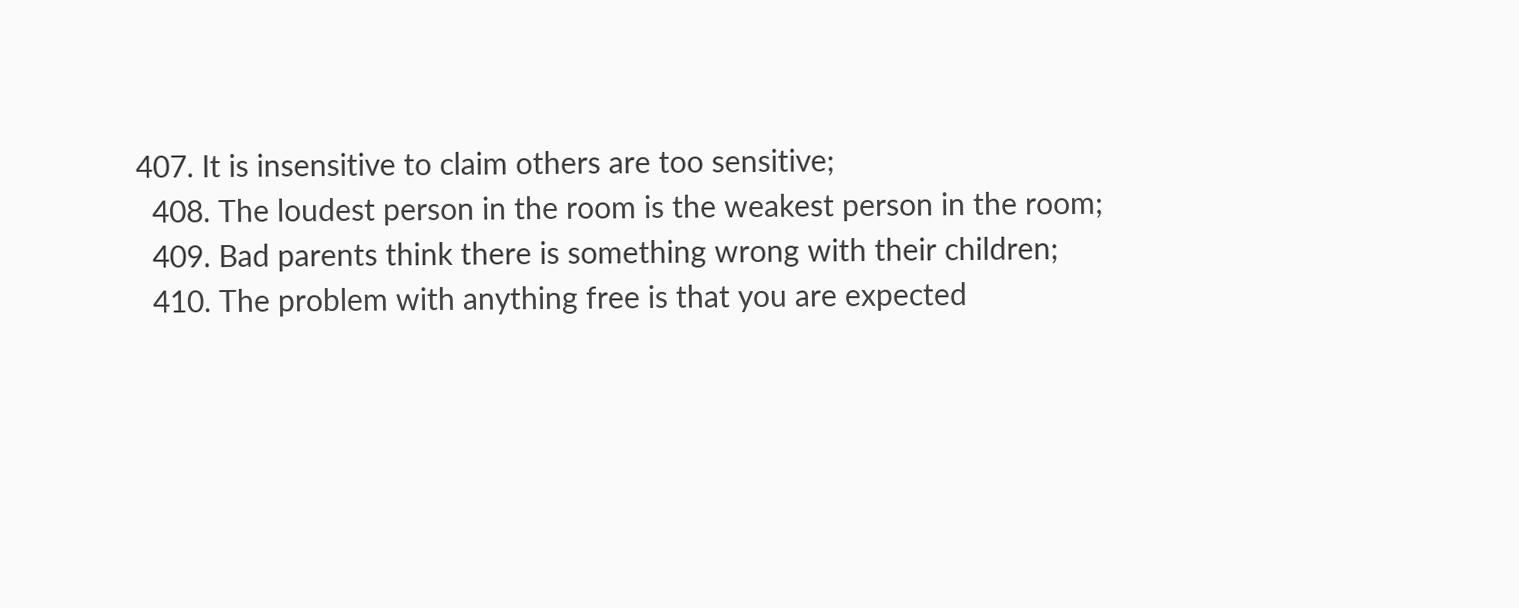407. It is insensitive to claim others are too sensitive;
  408. The loudest person in the room is the weakest person in the room;
  409. Bad parents think there is something wrong with their children;
  410. The problem with anything free is that you are expected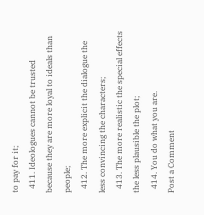to pay for it;
  411. Ideologues cannot be trusted because they are more loyal to ideals than people;
  412. The more explicit the dialogue the less convincing the characters;
  413. The more realistic the special effects the less plausible the plot;
  414. You do what you are.
Post a Comment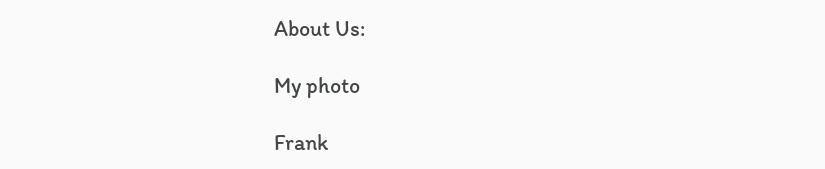About Us:

My photo

Frank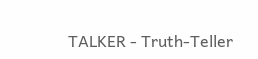TALKER - Truth-Teller